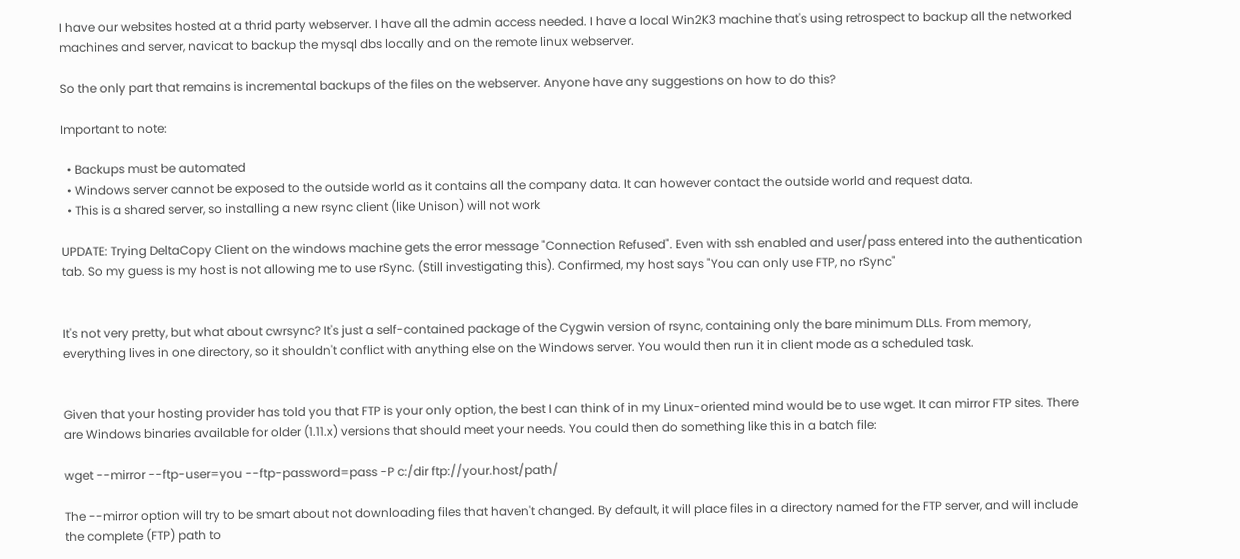I have our websites hosted at a thrid party webserver. I have all the admin access needed. I have a local Win2K3 machine that's using retrospect to backup all the networked machines and server, navicat to backup the mysql dbs locally and on the remote linux webserver.

So the only part that remains is incremental backups of the files on the webserver. Anyone have any suggestions on how to do this?

Important to note:

  • Backups must be automated
  • Windows server cannot be exposed to the outside world as it contains all the company data. It can however contact the outside world and request data.
  • This is a shared server, so installing a new rsync client (like Unison) will not work

UPDATE: Trying DeltaCopy Client on the windows machine gets the error message "Connection Refused". Even with ssh enabled and user/pass entered into the authentication tab. So my guess is my host is not allowing me to use rSync. (Still investigating this). Confirmed, my host says "You can only use FTP, no rSync"


It's not very pretty, but what about cwrsync? It's just a self-contained package of the Cygwin version of rsync, containing only the bare minimum DLLs. From memory, everything lives in one directory, so it shouldn't conflict with anything else on the Windows server. You would then run it in client mode as a scheduled task.


Given that your hosting provider has told you that FTP is your only option, the best I can think of in my Linux-oriented mind would be to use wget. It can mirror FTP sites. There are Windows binaries available for older (1.11.x) versions that should meet your needs. You could then do something like this in a batch file:

wget --mirror --ftp-user=you --ftp-password=pass -P c:/dir ftp://your.host/path/

The --mirror option will try to be smart about not downloading files that haven't changed. By default, it will place files in a directory named for the FTP server, and will include the complete (FTP) path to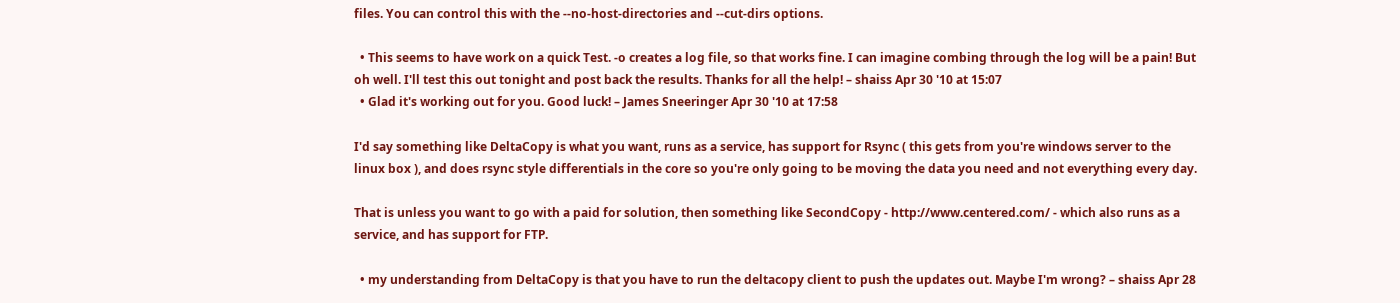files. You can control this with the --no-host-directories and --cut-dirs options.

  • This seems to have work on a quick Test. -o creates a log file, so that works fine. I can imagine combing through the log will be a pain! But oh well. I'll test this out tonight and post back the results. Thanks for all the help! – shaiss Apr 30 '10 at 15:07
  • Glad it's working out for you. Good luck! – James Sneeringer Apr 30 '10 at 17:58

I'd say something like DeltaCopy is what you want, runs as a service, has support for Rsync ( this gets from you're windows server to the linux box ), and does rsync style differentials in the core so you're only going to be moving the data you need and not everything every day.

That is unless you want to go with a paid for solution, then something like SecondCopy - http://www.centered.com/ - which also runs as a service, and has support for FTP.

  • my understanding from DeltaCopy is that you have to run the deltacopy client to push the updates out. Maybe I'm wrong? – shaiss Apr 28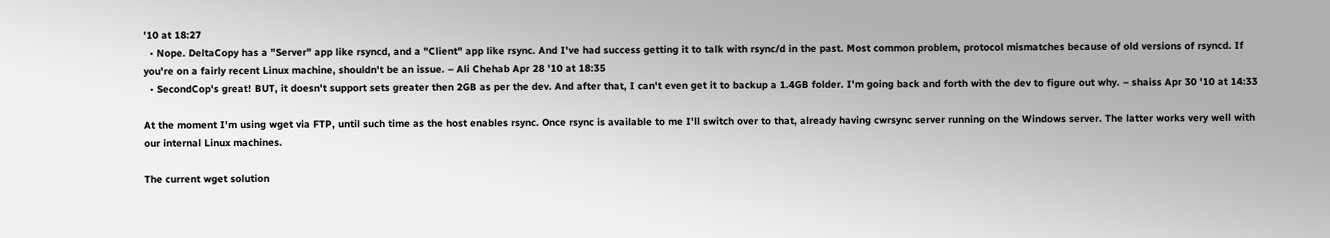'10 at 18:27
  • Nope. DeltaCopy has a "Server" app like rsyncd, and a "Client" app like rsync. And I've had success getting it to talk with rsync/d in the past. Most common problem, protocol mismatches because of old versions of rsyncd. If you're on a fairly recent Linux machine, shouldn't be an issue. – Ali Chehab Apr 28 '10 at 18:35
  • SecondCop's great! BUT, it doesn't support sets greater then 2GB as per the dev. And after that, I can't even get it to backup a 1.4GB folder. I'm going back and forth with the dev to figure out why. – shaiss Apr 30 '10 at 14:33

At the moment I'm using wget via FTP, until such time as the host enables rsync. Once rsync is available to me I'll switch over to that, already having cwrsync server running on the Windows server. The latter works very well with our internal Linux machines.

The current wget solution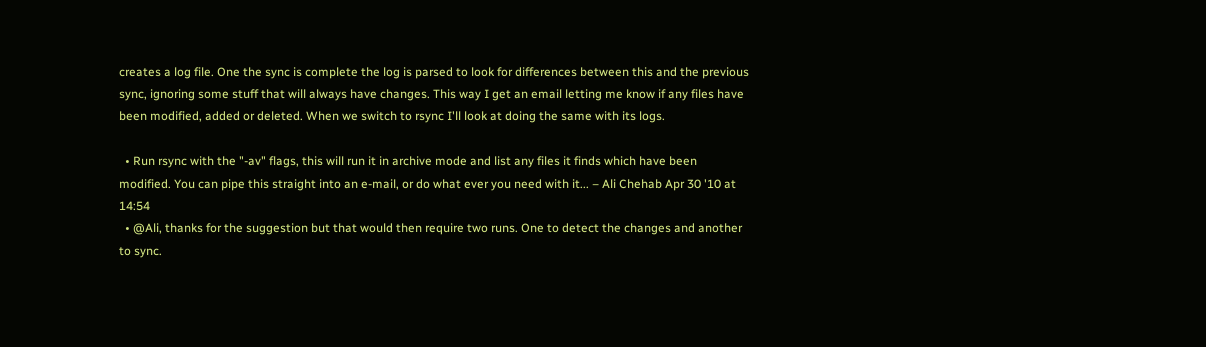creates a log file. One the sync is complete the log is parsed to look for differences between this and the previous sync, ignoring some stuff that will always have changes. This way I get an email letting me know if any files have been modified, added or deleted. When we switch to rsync I'll look at doing the same with its logs.

  • Run rsync with the "-av" flags, this will run it in archive mode and list any files it finds which have been modified. You can pipe this straight into an e-mail, or do what ever you need with it... – Ali Chehab Apr 30 '10 at 14:54
  • @Ali, thanks for the suggestion but that would then require two runs. One to detect the changes and another to sync.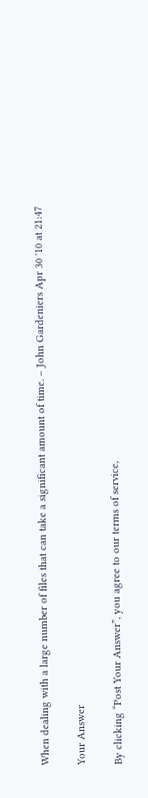When dealing with a large number of files that can take a significant amount of time. – John Gardeniers Apr 30 '10 at 21:47

Your Answer

By clicking “Post Your Answer”, you agree to our terms of service,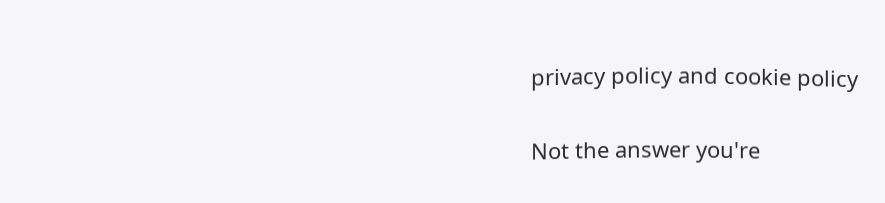privacy policy and cookie policy

Not the answer you're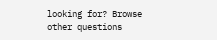looking for? Browse other questions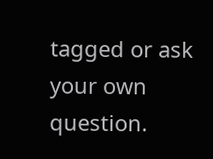tagged or ask your own question.